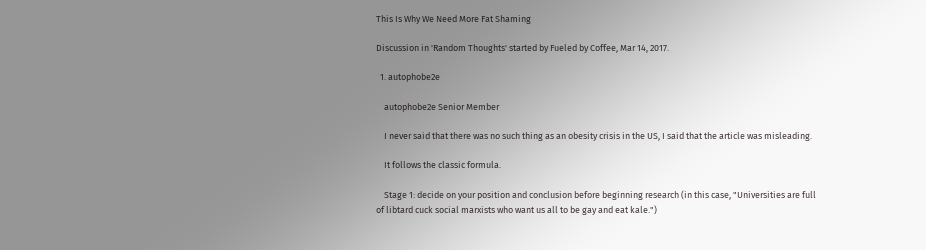This Is Why We Need More Fat Shaming

Discussion in 'Random Thoughts' started by Fueled by Coffee, Mar 14, 2017.

  1. autophobe2e

    autophobe2e Senior Member

    I never said that there was no such thing as an obesity crisis in the US, I said that the article was misleading.

    It follows the classic formula.

    Stage 1: decide on your position and conclusion before beginning research (in this case, "Universities are full of libtard cuck social marxists who want us all to be gay and eat kale.")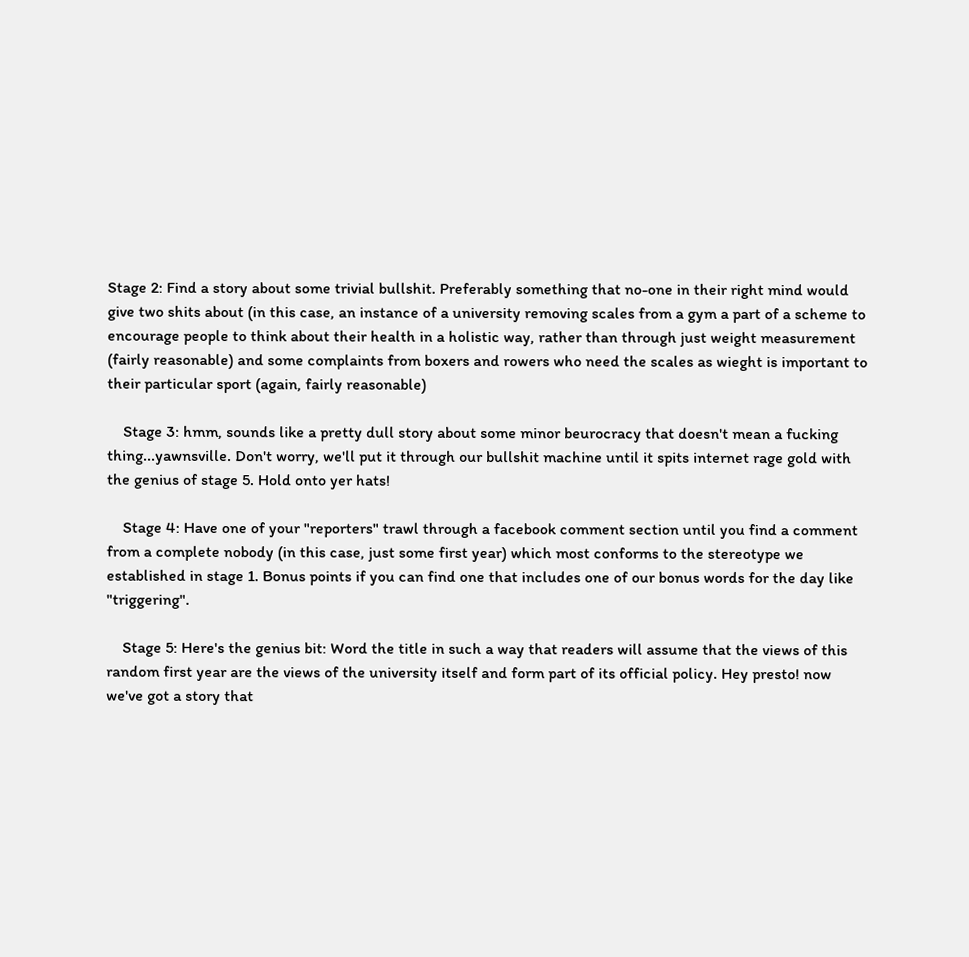Stage 2: Find a story about some trivial bullshit. Preferably something that no-one in their right mind would give two shits about (in this case, an instance of a university removing scales from a gym a part of a scheme to encourage people to think about their health in a holistic way, rather than through just weight measurement (fairly reasonable) and some complaints from boxers and rowers who need the scales as wieght is important to their particular sport (again, fairly reasonable)

    Stage 3: hmm, sounds like a pretty dull story about some minor beurocracy that doesn't mean a fucking thing...yawnsville. Don't worry, we'll put it through our bullshit machine until it spits internet rage gold with the genius of stage 5. Hold onto yer hats!

    Stage 4: Have one of your "reporters" trawl through a facebook comment section until you find a comment from a complete nobody (in this case, just some first year) which most conforms to the stereotype we established in stage 1. Bonus points if you can find one that includes one of our bonus words for the day like "triggering".

    Stage 5: Here's the genius bit: Word the title in such a way that readers will assume that the views of this random first year are the views of the university itself and form part of its official policy. Hey presto! now we've got a story that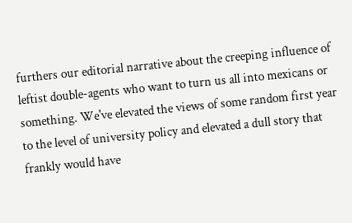furthers our editorial narrative about the creeping influence of leftist double-agents who want to turn us all into mexicans or something. We've elevated the views of some random first year to the level of university policy and elevated a dull story that frankly would have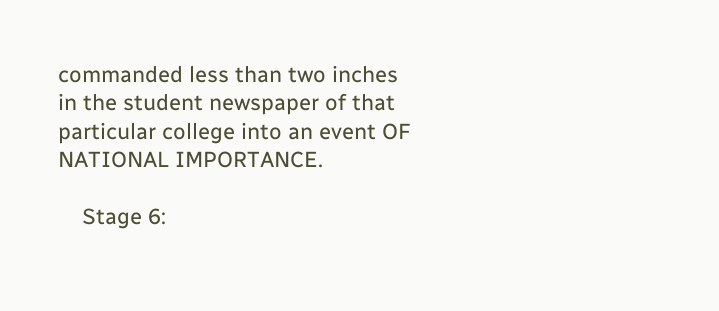commanded less than two inches in the student newspaper of that particular college into an event OF NATIONAL IMPORTANCE.

    Stage 6: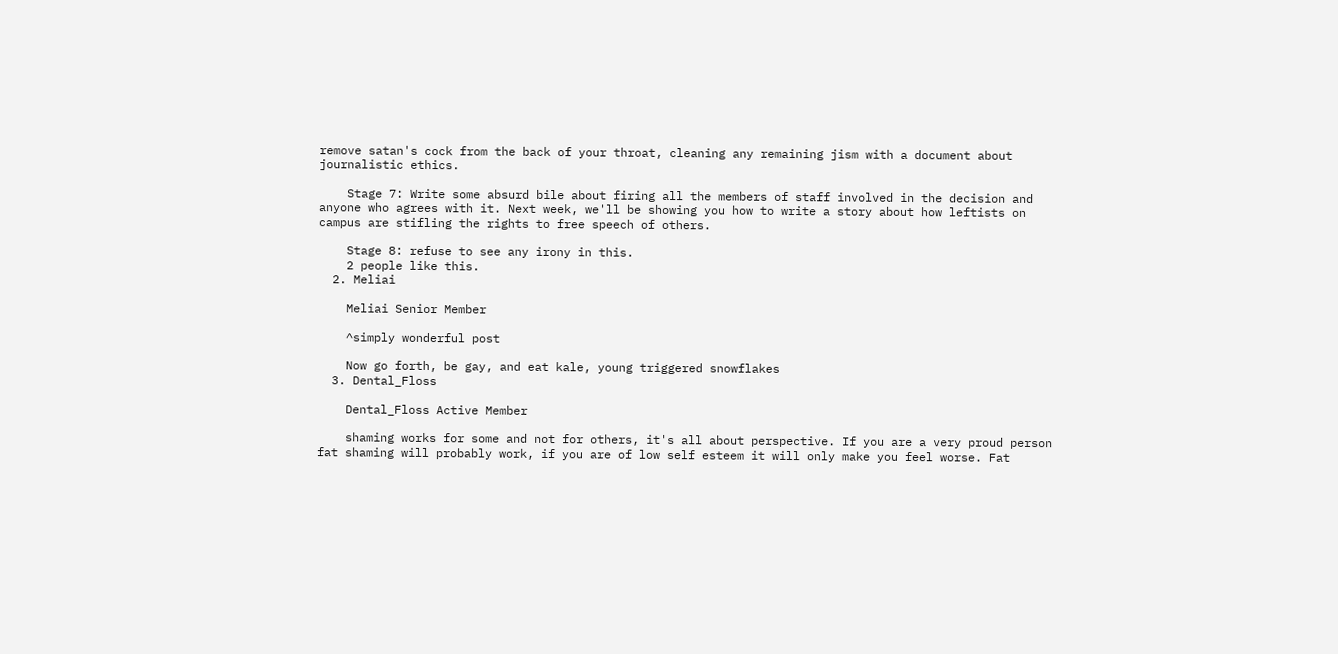remove satan's cock from the back of your throat, cleaning any remaining jism with a document about journalistic ethics.

    Stage 7: Write some absurd bile about firing all the members of staff involved in the decision and anyone who agrees with it. Next week, we'll be showing you how to write a story about how leftists on campus are stifling the rights to free speech of others.

    Stage 8: refuse to see any irony in this.
    2 people like this.
  2. Meliai

    Meliai Senior Member

    ^simply wonderful post

    Now go forth, be gay, and eat kale, young triggered snowflakes
  3. Dental_Floss

    Dental_Floss Active Member

    shaming works for some and not for others, it's all about perspective. If you are a very proud person fat shaming will probably work, if you are of low self esteem it will only make you feel worse. Fat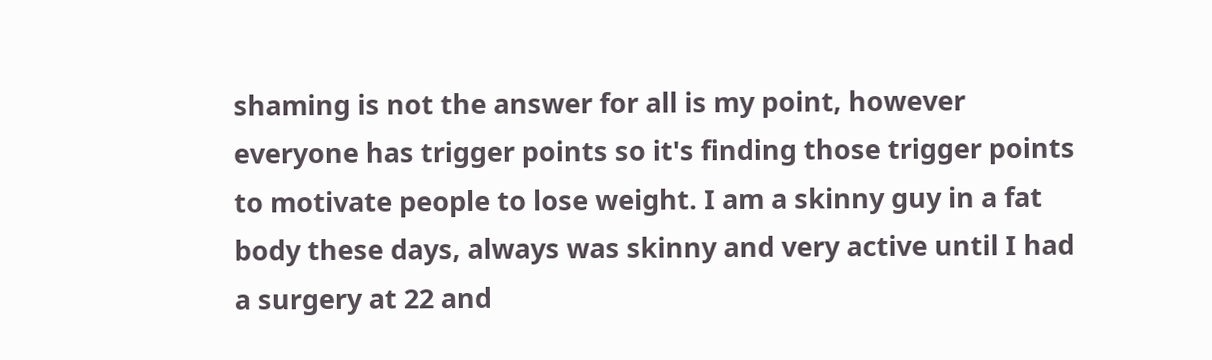shaming is not the answer for all is my point, however everyone has trigger points so it's finding those trigger points to motivate people to lose weight. I am a skinny guy in a fat body these days, always was skinny and very active until I had a surgery at 22 and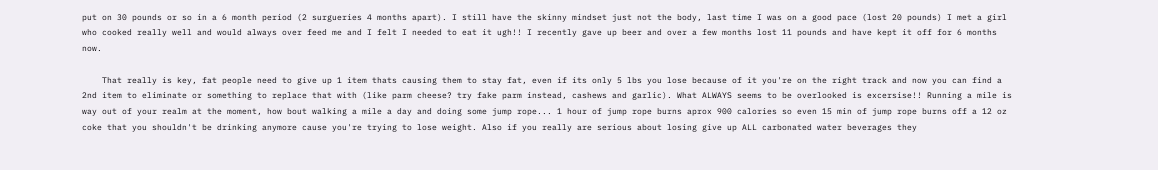put on 30 pounds or so in a 6 month period (2 surgueries 4 months apart). I still have the skinny mindset just not the body, last time I was on a good pace (lost 20 pounds) I met a girl who cooked really well and would always over feed me and I felt I needed to eat it ugh!! I recently gave up beer and over a few months lost 11 pounds and have kept it off for 6 months now.

    That really is key, fat people need to give up 1 item thats causing them to stay fat, even if its only 5 lbs you lose because of it you're on the right track and now you can find a 2nd item to eliminate or something to replace that with (like parm cheese? try fake parm instead, cashews and garlic). What ALWAYS seems to be overlooked is excersise!! Running a mile is way out of your realm at the moment, how bout walking a mile a day and doing some jump rope... 1 hour of jump rope burns aprox 900 calories so even 15 min of jump rope burns off a 12 oz coke that you shouldn't be drinking anymore cause you're trying to lose weight. Also if you really are serious about losing give up ALL carbonated water beverages they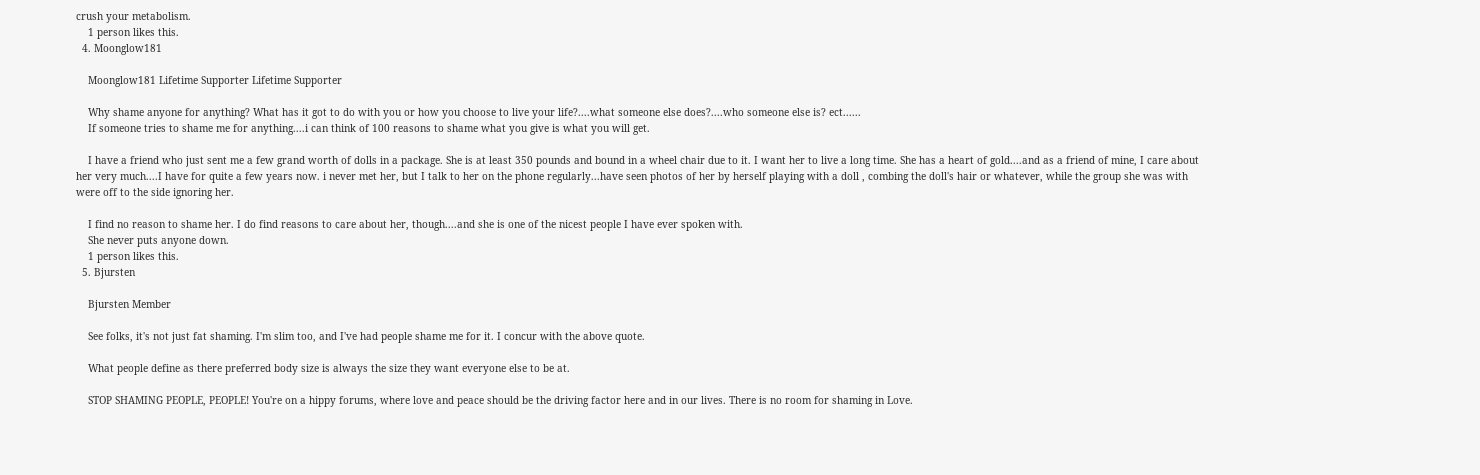crush your metabolism.
    1 person likes this.
  4. Moonglow181

    Moonglow181 Lifetime Supporter Lifetime Supporter

    Why shame anyone for anything? What has it got to do with you or how you choose to live your life?....what someone else does?....who someone else is? ect......
    If someone tries to shame me for anything....i can think of 100 reasons to shame what you give is what you will get.

    I have a friend who just sent me a few grand worth of dolls in a package. She is at least 350 pounds and bound in a wheel chair due to it. I want her to live a long time. She has a heart of gold....and as a friend of mine, I care about her very much....I have for quite a few years now. i never met her, but I talk to her on the phone regularly...have seen photos of her by herself playing with a doll , combing the doll's hair or whatever, while the group she was with were off to the side ignoring her.

    I find no reason to shame her. I do find reasons to care about her, though....and she is one of the nicest people I have ever spoken with.
    She never puts anyone down.
    1 person likes this.
  5. Bjursten

    Bjursten Member

    See folks, it's not just fat shaming. I'm slim too, and I've had people shame me for it. I concur with the above quote.

    What people define as there preferred body size is always the size they want everyone else to be at.

    STOP SHAMING PEOPLE, PEOPLE! You're on a hippy forums, where love and peace should be the driving factor here and in our lives. There is no room for shaming in Love.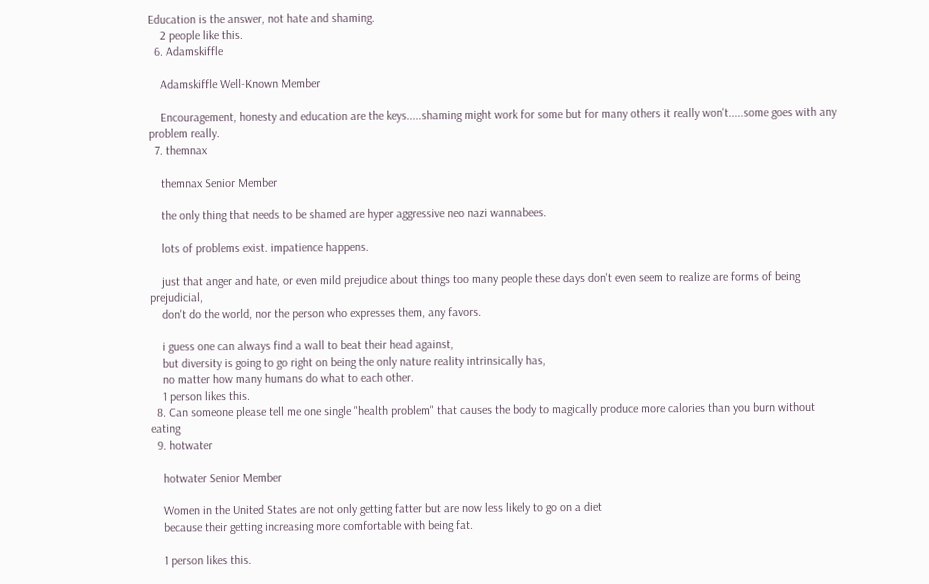Education is the answer, not hate and shaming.
    2 people like this.
  6. Adamskiffle

    Adamskiffle Well-Known Member

    Encouragement, honesty and education are the keys.....shaming might work for some but for many others it really won't.....some goes with any problem really.
  7. themnax

    themnax Senior Member

    the only thing that needs to be shamed are hyper aggressive neo nazi wannabees.

    lots of problems exist. impatience happens.

    just that anger and hate, or even mild prejudice about things too many people these days don't even seem to realize are forms of being prejudicial,
    don't do the world, nor the person who expresses them, any favors.

    i guess one can always find a wall to beat their head against,
    but diversity is going to go right on being the only nature reality intrinsically has,
    no matter how many humans do what to each other.
    1 person likes this.
  8. Can someone please tell me one single "health problem" that causes the body to magically produce more calories than you burn without eating
  9. hotwater

    hotwater Senior Member

    Women in the United States are not only getting fatter but are now less likely to go on a diet
    because their getting increasing more comfortable with being fat.

    1 person likes this.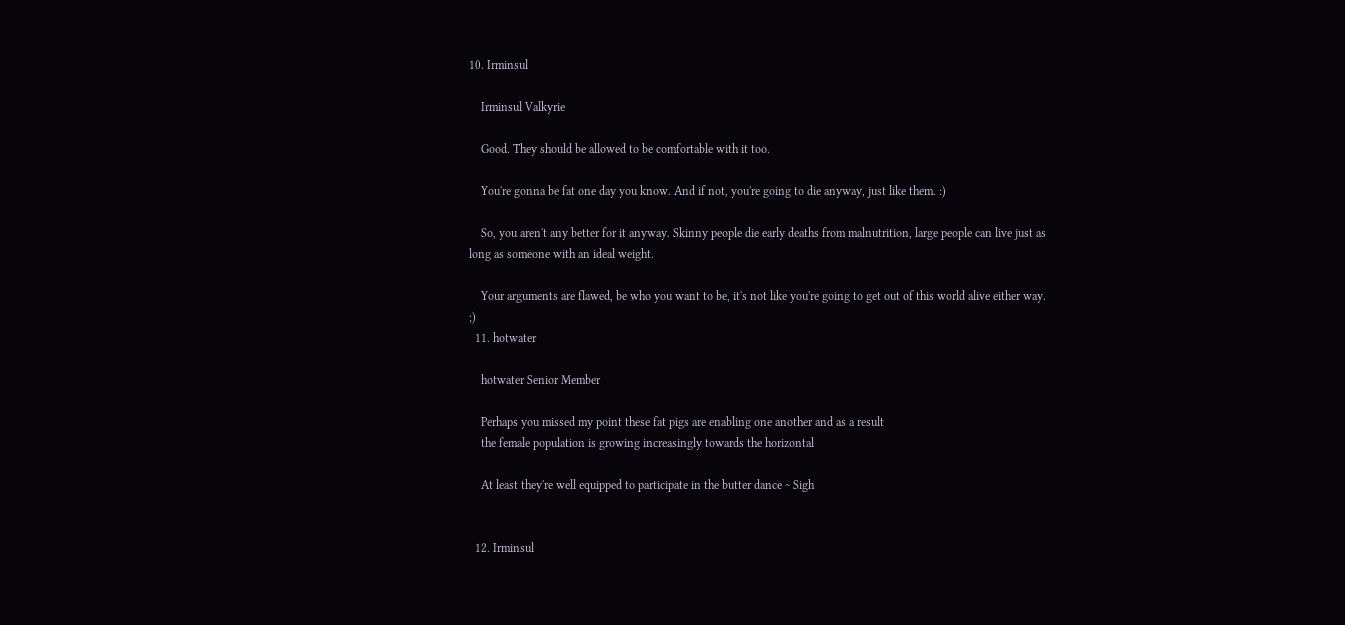10. Irminsul

    Irminsul Valkyrie

    Good. They should be allowed to be comfortable with it too.

    You're gonna be fat one day you know. And if not, you're going to die anyway, just like them. :)

    So, you aren't any better for it anyway. Skinny people die early deaths from malnutrition, large people can live just as long as someone with an ideal weight.

    Your arguments are flawed, be who you want to be, it's not like you're going to get out of this world alive either way. ;)
  11. hotwater

    hotwater Senior Member

    Perhaps you missed my point these fat pigs are enabling one another and as a result
    the female population is growing increasingly towards the horizontal

    At least they're well equipped to participate in the butter dance ~ Sigh


  12. Irminsul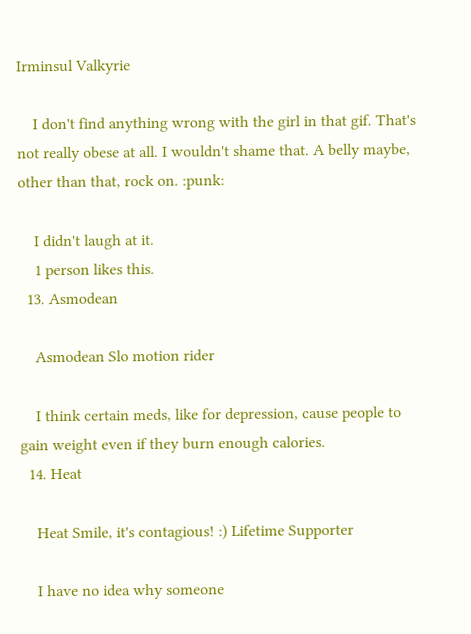Irminsul Valkyrie

    I don't find anything wrong with the girl in that gif. That's not really obese at all. I wouldn't shame that. A belly maybe, other than that, rock on. :punk:

    I didn't laugh at it.
    1 person likes this.
  13. Asmodean

    Asmodean Slo motion rider

    I think certain meds, like for depression, cause people to gain weight even if they burn enough calories.
  14. Heat

    Heat Smile, it's contagious! :) Lifetime Supporter

    I have no idea why someone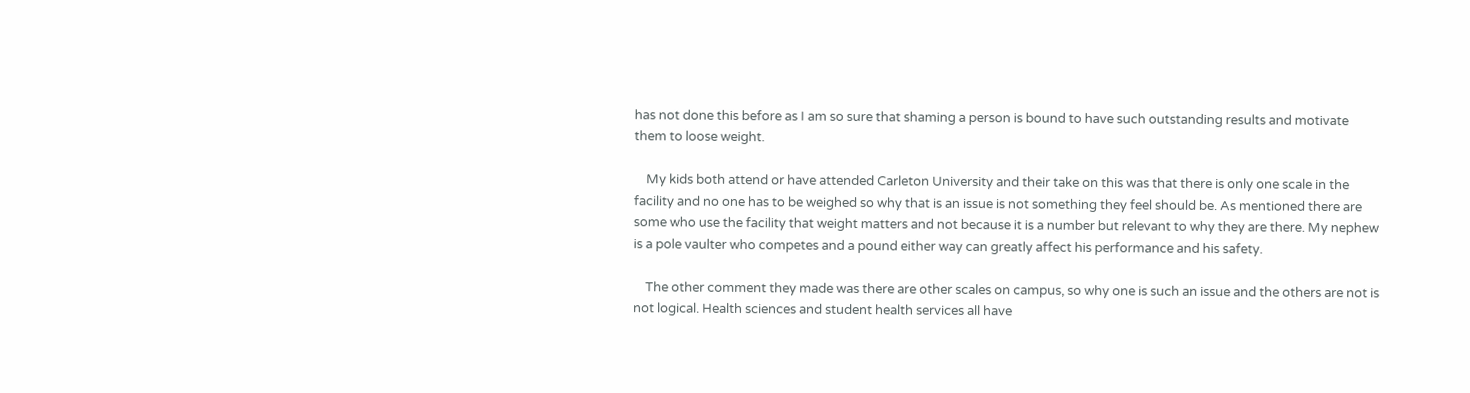has not done this before as I am so sure that shaming a person is bound to have such outstanding results and motivate them to loose weight.

    My kids both attend or have attended Carleton University and their take on this was that there is only one scale in the facility and no one has to be weighed so why that is an issue is not something they feel should be. As mentioned there are some who use the facility that weight matters and not because it is a number but relevant to why they are there. My nephew is a pole vaulter who competes and a pound either way can greatly affect his performance and his safety.

    The other comment they made was there are other scales on campus, so why one is such an issue and the others are not is not logical. Health sciences and student health services all have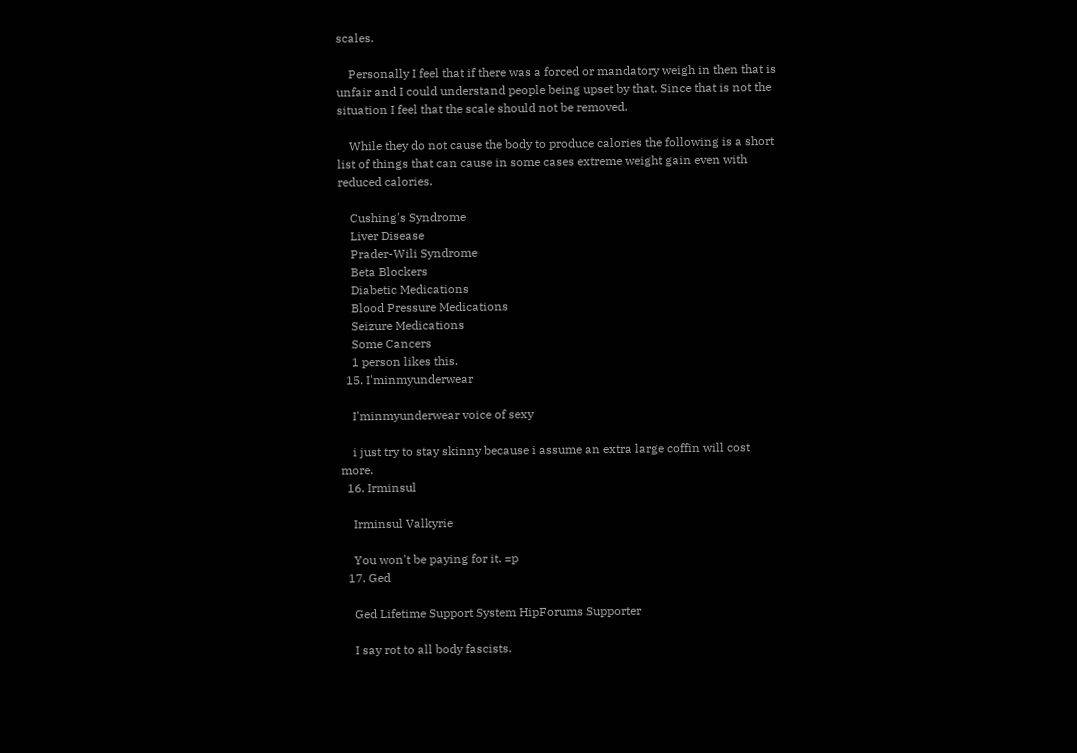scales.

    Personally I feel that if there was a forced or mandatory weigh in then that is unfair and I could understand people being upset by that. Since that is not the situation I feel that the scale should not be removed.

    While they do not cause the body to produce calories the following is a short list of things that can cause in some cases extreme weight gain even with reduced calories.

    Cushing's Syndrome
    Liver Disease
    Prader-Wili Syndrome
    Beta Blockers
    Diabetic Medications
    Blood Pressure Medications
    Seizure Medications
    Some Cancers
    1 person likes this.
  15. I'minmyunderwear

    I'minmyunderwear voice of sexy

    i just try to stay skinny because i assume an extra large coffin will cost more.
  16. Irminsul

    Irminsul Valkyrie

    You won't be paying for it. =p
  17. Ged

    Ged Lifetime Support System HipForums Supporter

    I say rot to all body fascists.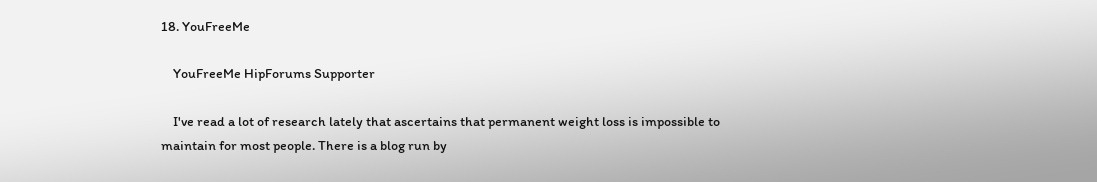18. YouFreeMe

    YouFreeMe HipForums Supporter

    I've read a lot of research lately that ascertains that permanent weight loss is impossible to maintain for most people. There is a blog run by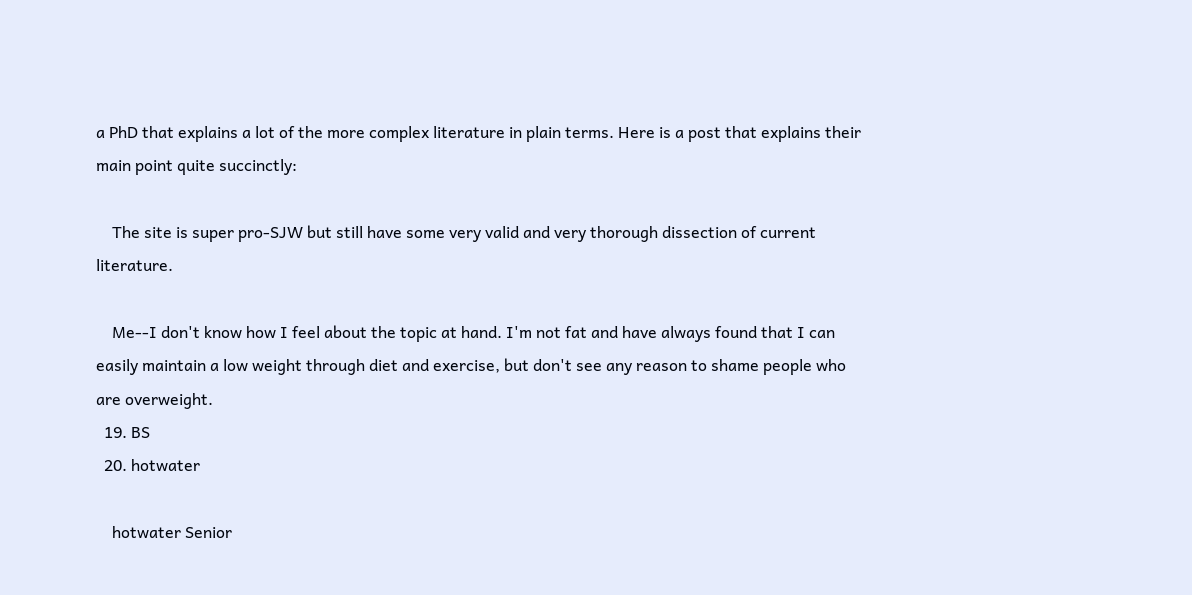a PhD that explains a lot of the more complex literature in plain terms. Here is a post that explains their main point quite succinctly:

    The site is super pro-SJW but still have some very valid and very thorough dissection of current literature.

    Me--I don't know how I feel about the topic at hand. I'm not fat and have always found that I can easily maintain a low weight through diet and exercise, but don't see any reason to shame people who are overweight.
  19. BS
  20. hotwater

    hotwater Senior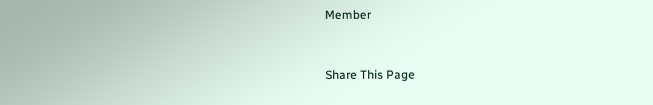Member



Share This Page